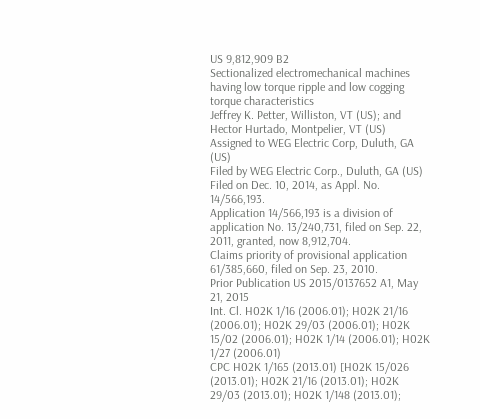US 9,812,909 B2
Sectionalized electromechanical machines having low torque ripple and low cogging torque characteristics
Jeffrey K. Petter, Williston, VT (US); and Hector Hurtado, Montpelier, VT (US)
Assigned to WEG Electric Corp, Duluth, GA (US)
Filed by WEG Electric Corp., Duluth, GA (US)
Filed on Dec. 10, 2014, as Appl. No. 14/566,193.
Application 14/566,193 is a division of application No. 13/240,731, filed on Sep. 22, 2011, granted, now 8,912,704.
Claims priority of provisional application 61/385,660, filed on Sep. 23, 2010.
Prior Publication US 2015/0137652 A1, May 21, 2015
Int. Cl. H02K 1/16 (2006.01); H02K 21/16 (2006.01); H02K 29/03 (2006.01); H02K 15/02 (2006.01); H02K 1/14 (2006.01); H02K 1/27 (2006.01)
CPC H02K 1/165 (2013.01) [H02K 15/026 (2013.01); H02K 21/16 (2013.01); H02K 29/03 (2013.01); H02K 1/148 (2013.01);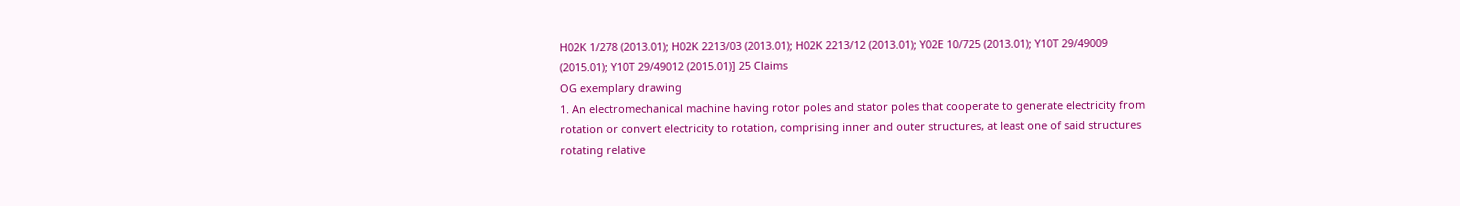H02K 1/278 (2013.01); H02K 2213/03 (2013.01); H02K 2213/12 (2013.01); Y02E 10/725 (2013.01); Y10T 29/49009 (2015.01); Y10T 29/49012 (2015.01)] 25 Claims
OG exemplary drawing
1. An electromechanical machine having rotor poles and stator poles that cooperate to generate electricity from rotation or convert electricity to rotation, comprising inner and outer structures, at least one of said structures rotating relative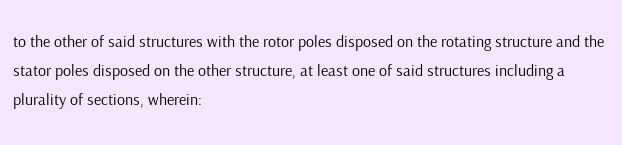to the other of said structures with the rotor poles disposed on the rotating structure and the stator poles disposed on the other structure, at least one of said structures including a plurality of sections, wherein: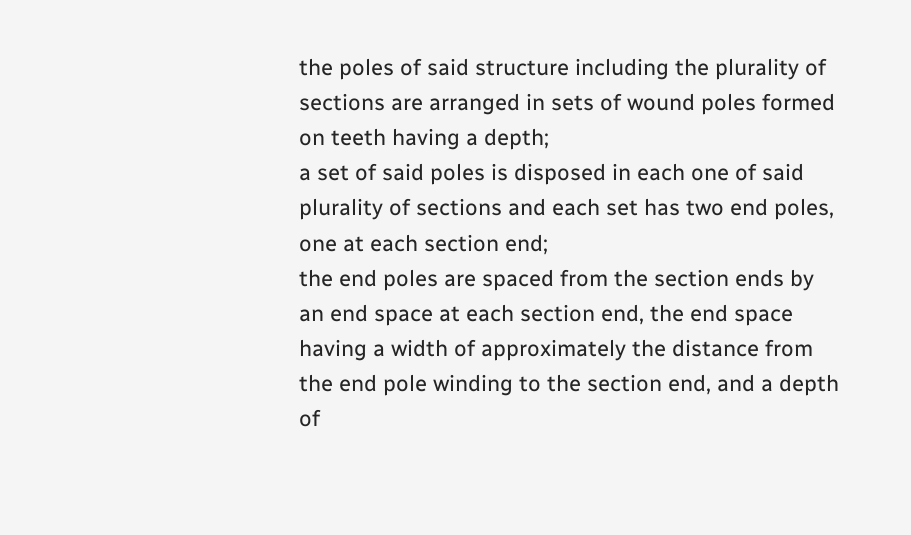the poles of said structure including the plurality of sections are arranged in sets of wound poles formed on teeth having a depth;
a set of said poles is disposed in each one of said plurality of sections and each set has two end poles, one at each section end;
the end poles are spaced from the section ends by an end space at each section end, the end space having a width of approximately the distance from the end pole winding to the section end, and a depth of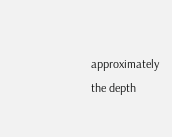approximately the depth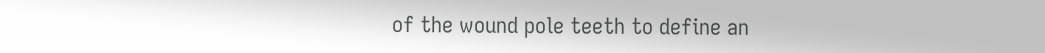of the wound pole teeth to define an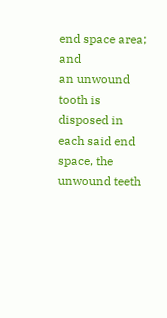end space area; and
an unwound tooth is disposed in each said end space, the unwound teeth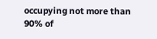occupying not more than 90% of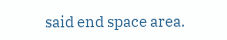said end space area.